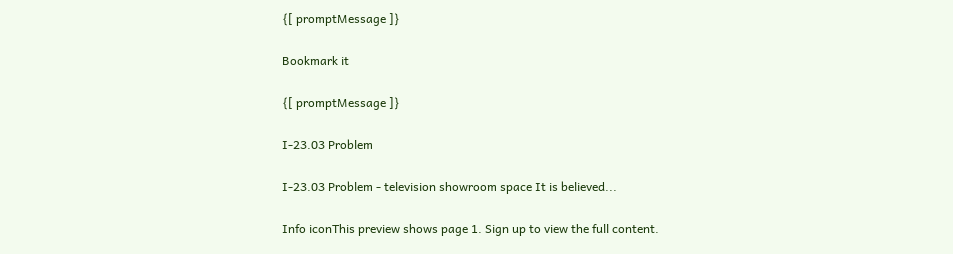{[ promptMessage ]}

Bookmark it

{[ promptMessage ]}

I-23.03 Problem

I-23.03 Problem - television showroom space It is believed...

Info iconThis preview shows page 1. Sign up to view the full content.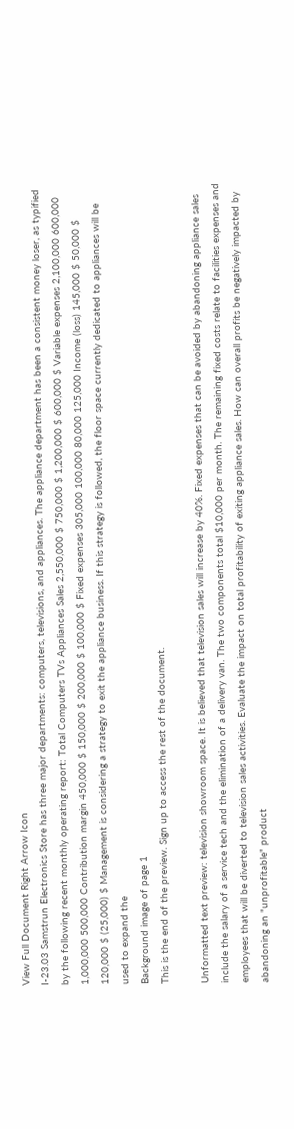View Full Document Right Arrow Icon
I-23.03 Samstrun Electronics Store has three major departments: computers, televisions, and appliances. The appliance department has been a consistent money loser, as typified by the following recent monthly operating report: Total Computers TVs Appliances Sales 2,550,000 $ 750,000 $ 1,200,000 $ 600,000 $ Variable expenses 2,100,000 600,000 1,000,000 500,000 Contribution margin 450,000 $ 150,000 $ 200,000 $ 100,000 $ Fixed expenses 305,000 100,000 80,000 125,000 Income (loss) 145,000 $ 50,000 $ 120,000 $ (25,000) $ Management is considering a strategy to exit the appliance business. If this strategy is followed, the floor space currently dedicated to appliances will be used to expand the
Background image of page 1
This is the end of the preview. Sign up to access the rest of the document.

Unformatted text preview: television showroom space. It is believed that television sales will increase by 40%. Fixed expenses that can be avoided by abandoning appliance sales include the salary of a service tech and the elimination of a delivery van. The two components total $10,000 per month. The remaining fixed costs relate to facilities expenses and employees that will be diverted to television sales activities. Evaluate the impact on total profitability of exiting appliance sales. How can overall profits be negatively impacted by abandoning an "unprofitable" product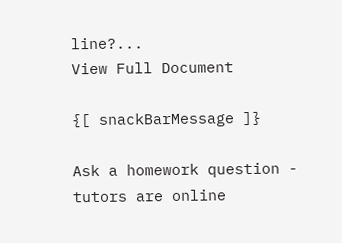line?...
View Full Document

{[ snackBarMessage ]}

Ask a homework question - tutors are online